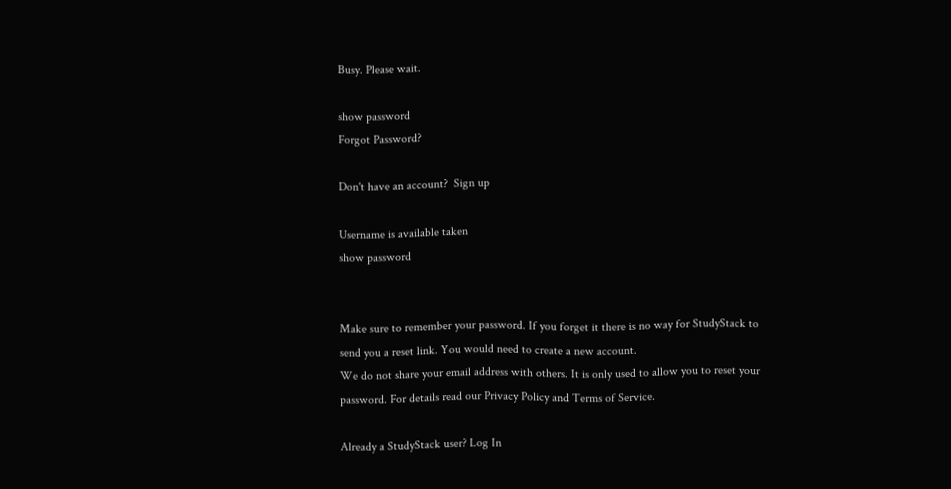Busy. Please wait.

show password
Forgot Password?

Don't have an account?  Sign up

Username is available taken
show password


Make sure to remember your password. If you forget it there is no way for StudyStack to send you a reset link. You would need to create a new account.
We do not share your email address with others. It is only used to allow you to reset your password. For details read our Privacy Policy and Terms of Service.

Already a StudyStack user? Log In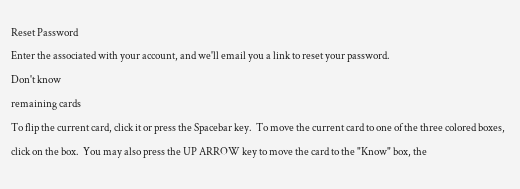Reset Password
Enter the associated with your account, and we'll email you a link to reset your password.
Don't know
remaining cards
To flip the current card, click it or press the Spacebar key.  To move the current card to one of the three colored boxes, click on the box.  You may also press the UP ARROW key to move the card to the "Know" box, the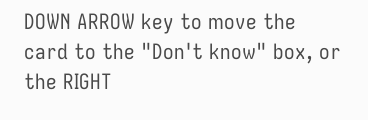DOWN ARROW key to move the card to the "Don't know" box, or the RIGHT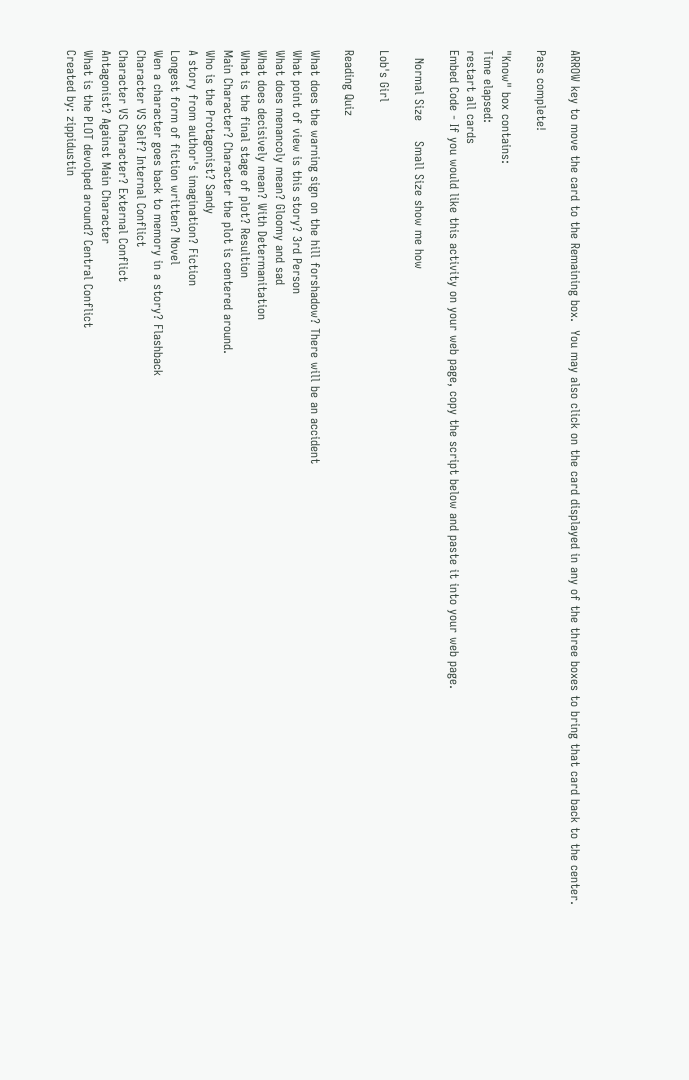ARROW key to move the card to the Remaining box.  You may also click on the card displayed in any of the three boxes to bring that card back to the center.

Pass complete!

"Know" box contains:
Time elapsed:
restart all cards
Embed Code - If you would like this activity on your web page, copy the script below and paste it into your web page.

  Normal Size     Small Size show me how

Lob's Girl

Reading Quiz

What does the warning sign on the hill forshadow? There will be an accident
What point of view is this story? 3rd Person
What does menancoly mean? Gloomy and sad
What does decisively mean? With Determanitation
What is the final stage of plot? Resultion
Main Character? Character the plot is centered around.
Who is the Protagonist? Sandy
A story from author's imagination? Fiction
Longest form of fiction written? Novel
Wen a character goes back to memory in a story? Flashback
Character VS Self? Internal Conflict
Character VS Character? External Conflict
Antagonist? Against Main Character
What is the PLOT devolped around? Central Conflict
Created by: zippidustin